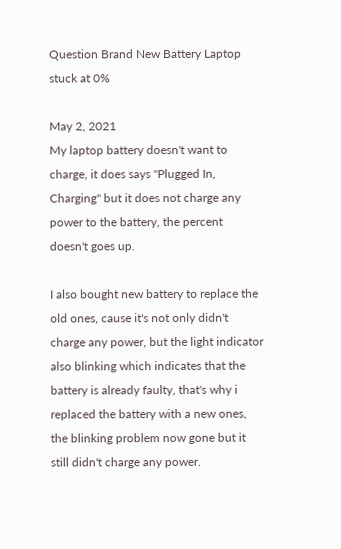Question Brand New Battery Laptop stuck at 0%

May 2, 2021
My laptop battery doesn't want to charge, it does says "Plugged In, Charging" but it does not charge any power to the battery, the percent doesn't goes up.

I also bought new battery to replace the old ones, cause it's not only didn't charge any power, but the light indicator also blinking which indicates that the battery is already faulty, that's why i replaced the battery with a new ones, the blinking problem now gone but it still didn't charge any power.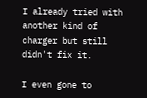I already tried with another kind of charger but still didn't fix it.

I even gone to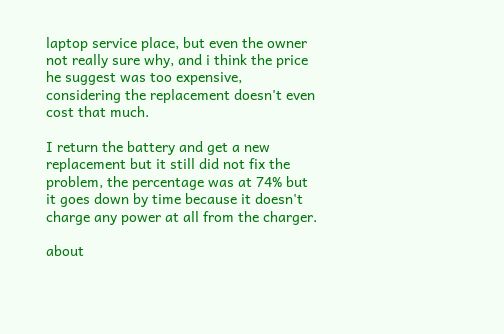laptop service place, but even the owner not really sure why, and i think the price he suggest was too expensive, considering the replacement doesn't even cost that much.

I return the battery and get a new replacement but it still did not fix the problem, the percentage was at 74% but it goes down by time because it doesn't charge any power at all from the charger.

about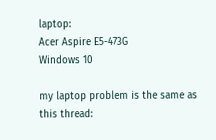laptop:
Acer Aspire E5-473G
Windows 10

my laptop problem is the same as this thread: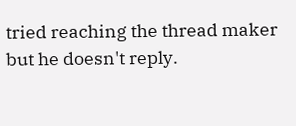tried reaching the thread maker but he doesn't reply.